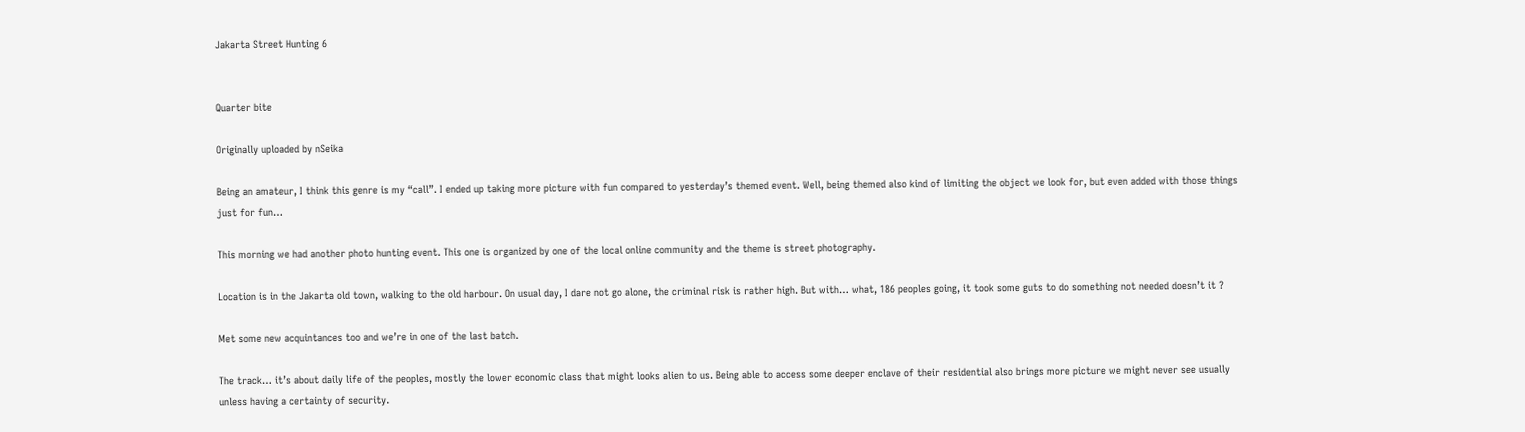Jakarta Street Hunting 6


Quarter bite

Originally uploaded by nSeika

Being an amateur, I think this genre is my “call”. I ended up taking more picture with fun compared to yesterday’s themed event. Well, being themed also kind of limiting the object we look for, but even added with those things just for fun…

This morning we had another photo hunting event. This one is organized by one of the local online community and the theme is street photography.

Location is in the Jakarta old town, walking to the old harbour. On usual day, I dare not go alone, the criminal risk is rather high. But with… what, 186 peoples going, it took some guts to do something not needed doesn’t it ?

Met some new acquintances too and we’re in one of the last batch.

The track… it’s about daily life of the peoples, mostly the lower economic class that might looks alien to us. Being able to access some deeper enclave of their residential also brings more picture we might never see usually unless having a certainty of security.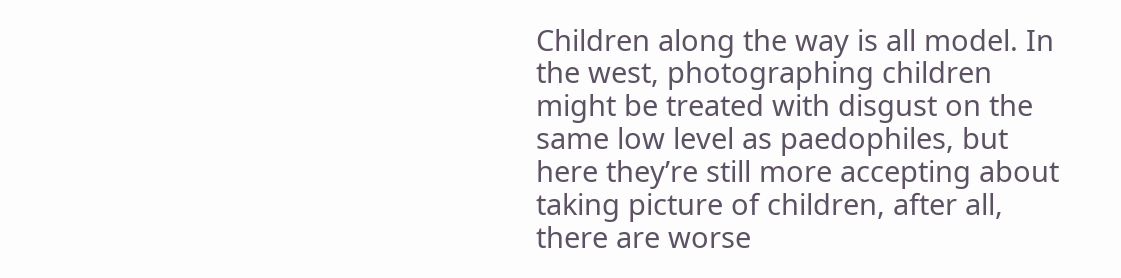Children along the way is all model. In the west, photographing children might be treated with disgust on the same low level as paedophiles, but here they’re still more accepting about taking picture of children, after all, there are worse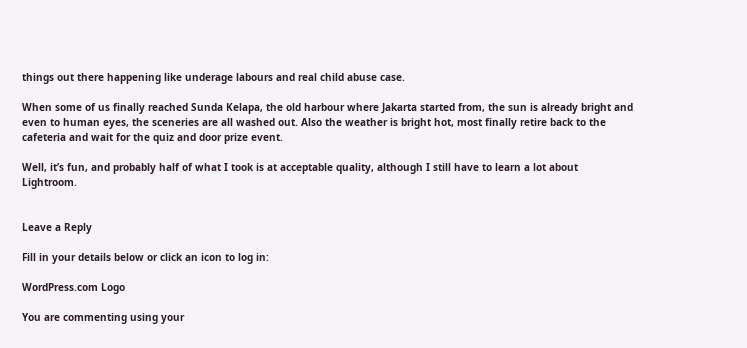things out there happening like underage labours and real child abuse case.

When some of us finally reached Sunda Kelapa, the old harbour where Jakarta started from, the sun is already bright and even to human eyes, the sceneries are all washed out. Also the weather is bright hot, most finally retire back to the cafeteria and wait for the quiz and door prize event.

Well, it’s fun, and probably half of what I took is at acceptable quality, although I still have to learn a lot about Lightroom.


Leave a Reply

Fill in your details below or click an icon to log in:

WordPress.com Logo

You are commenting using your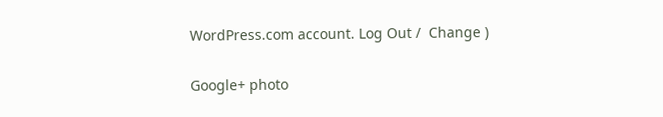WordPress.com account. Log Out /  Change )

Google+ photo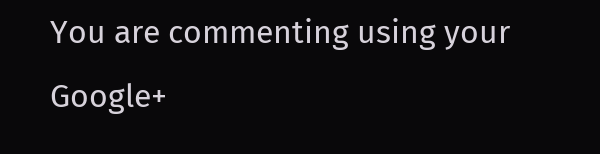You are commenting using your Google+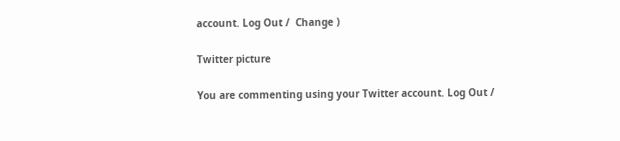account. Log Out /  Change )

Twitter picture

You are commenting using your Twitter account. Log Out /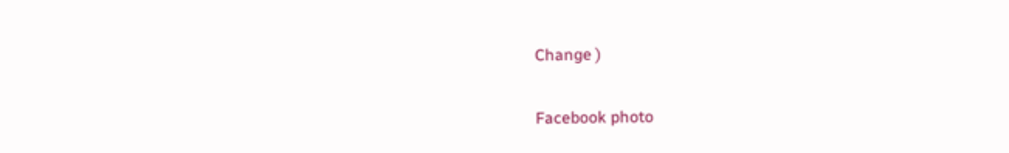Change )

Facebook photo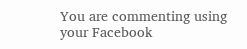You are commenting using your Facebook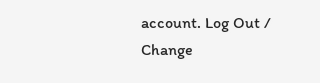account. Log Out /  Change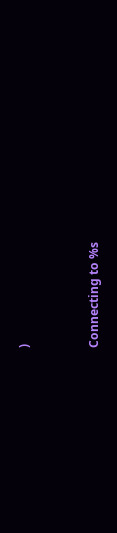)


Connecting to %s